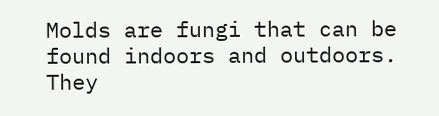Molds are fungi that can be found indoors and outdoors.   They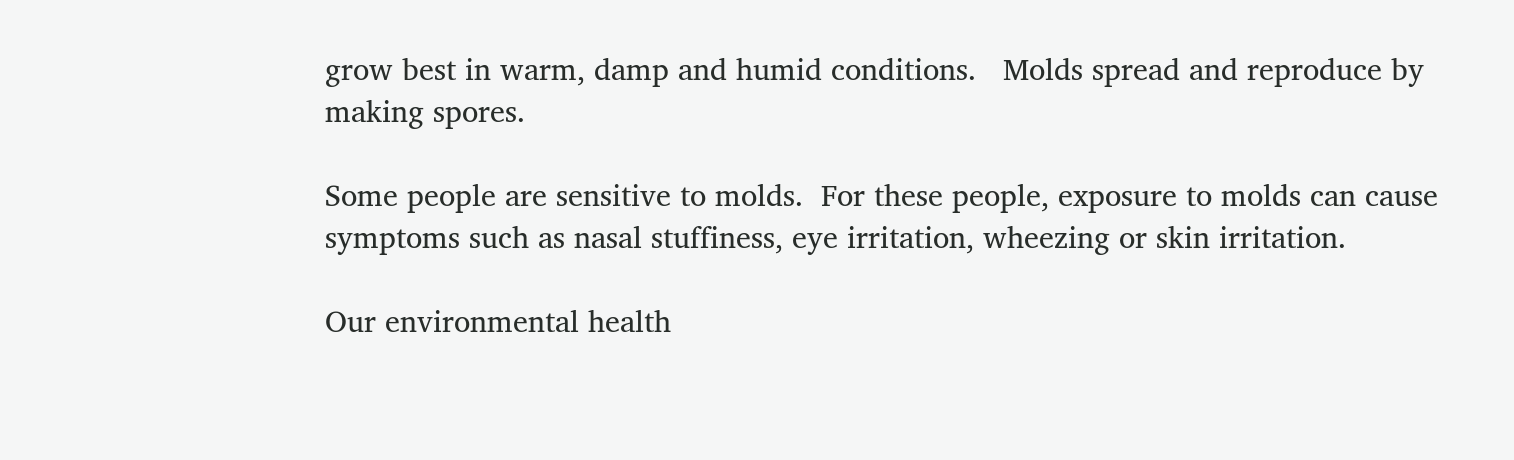grow best in warm, damp and humid conditions.   Molds spread and reproduce by making spores.

Some people are sensitive to molds.  For these people, exposure to molds can cause symptoms such as nasal stuffiness, eye irritation, wheezing or skin irritation.

Our environmental health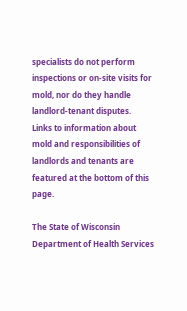specialists do not perform inspections or on-site visits for mold, nor do they handle landlord-tenant disputes.   Links to information about mold and responsibilities of landlords and tenants are featured at the bottom of this page.

The State of Wisconsin Department of Health Services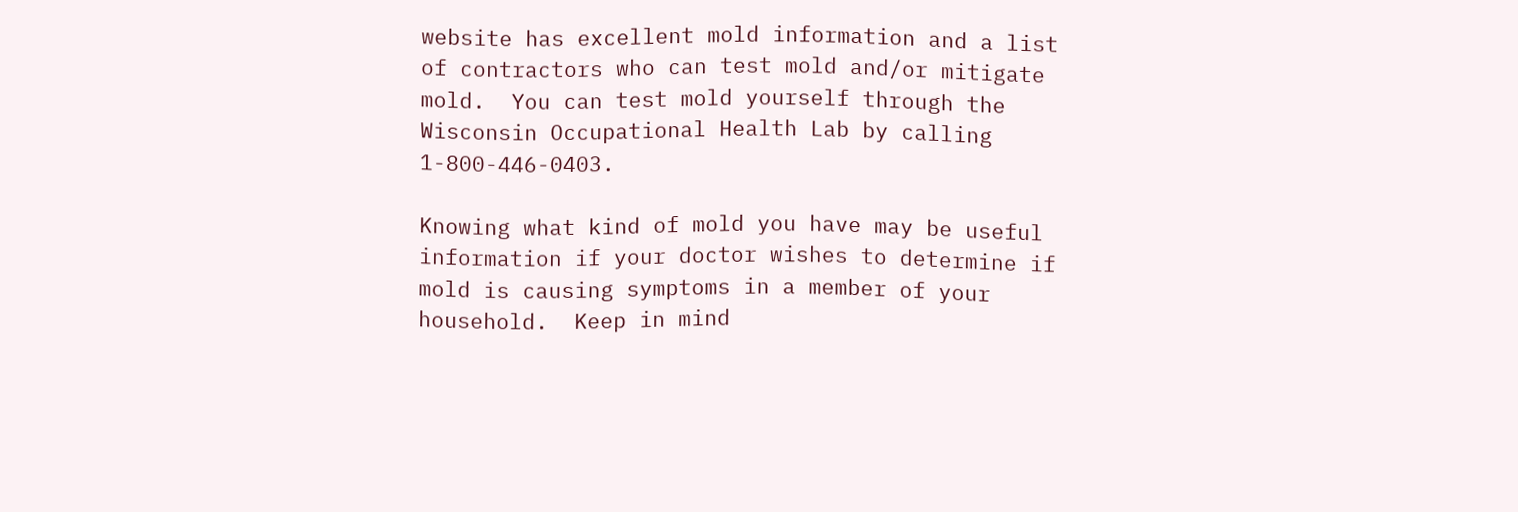website has excellent mold information and a list of contractors who can test mold and/or mitigate mold.  You can test mold yourself through the Wisconsin Occupational Health Lab by calling 1-800-446-0403.

Knowing what kind of mold you have may be useful information if your doctor wishes to determine if mold is causing symptoms in a member of your household.  Keep in mind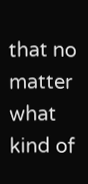that no matter what kind of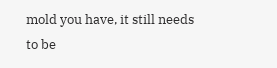mold you have, it still needs to be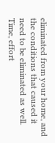eliminated from your home, and the conditions that caused it need to be eliminated as well.  Time, effort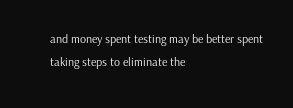and money spent testing may be better spent taking steps to eliminate the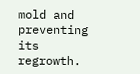mold and preventing its regrowth.